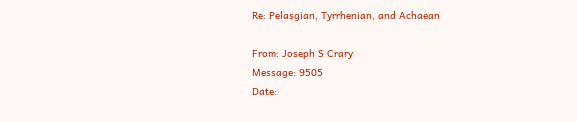Re: Pelasgian, Tyrrhenian, and Achaean

From: Joseph S Crary
Message: 9505
Date: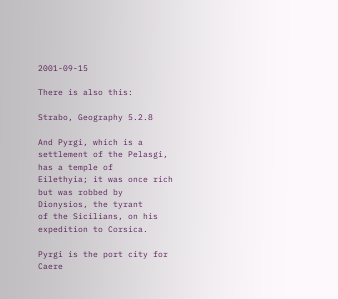2001-09-15

There is also this:

Strabo, Geography 5.2.8

And Pyrgi, which is a settlement of the Pelasgi, has a temple of
Eilethyia; it was once rich but was robbed by Dionysios, the tyrant
of the Sicilians, on his expedition to Corsica.

Pyrgi is the port city for Caere